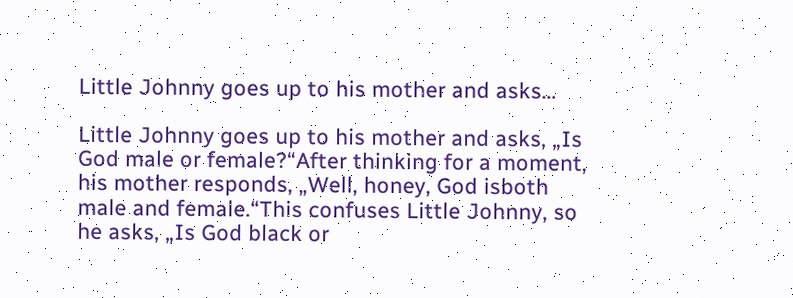Little Johnny goes up to his mother and asks…

Little Johnny goes up to his mother and asks, „Is God male or female?“After thinking for a moment, his mother responds, „Well, honey, God isboth male and female.“This confuses Little Johnny, so he asks, „Is God black or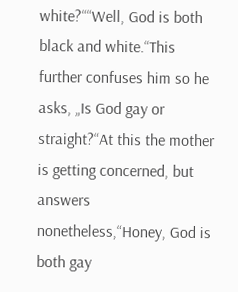white?““Well, God is both black and white.“This further confuses him so he asks, „Is God gay or straight?“At this the mother is getting concerned, but answers nonetheless,“Honey, God is both gay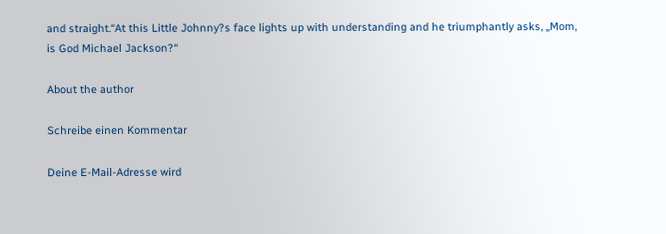and straight.“At this Little Johnny?s face lights up with understanding and he triumphantly asks, „Mom, is God Michael Jackson?“

About the author

Schreibe einen Kommentar

Deine E-Mail-Adresse wird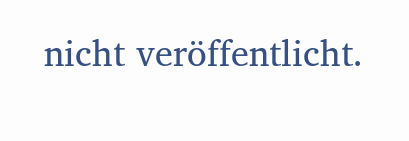nicht veröffentlicht.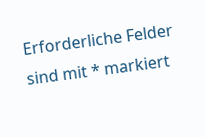Erforderliche Felder sind mit * markiert